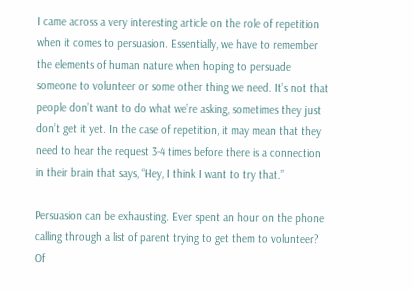I came across a very interesting article on the role of repetition when it comes to persuasion. Essentially, we have to remember the elements of human nature when hoping to persuade someone to volunteer or some other thing we need. It’s not that people don’t want to do what we’re asking, sometimes they just don’t get it yet. In the case of repetition, it may mean that they need to hear the request 3-4 times before there is a connection in their brain that says, “Hey, I think I want to try that.”

Persuasion can be exhausting. Ever spent an hour on the phone calling through a list of parent trying to get them to volunteer? Of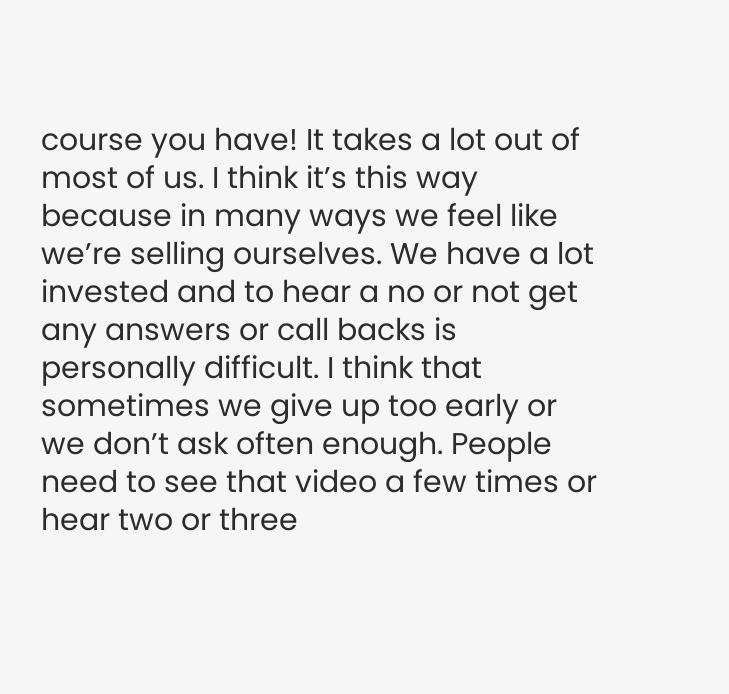course you have! It takes a lot out of most of us. I think it’s this way because in many ways we feel like we’re selling ourselves. We have a lot invested and to hear a no or not get any answers or call backs is personally difficult. I think that sometimes we give up too early or we don’t ask often enough. People need to see that video a few times or hear two or three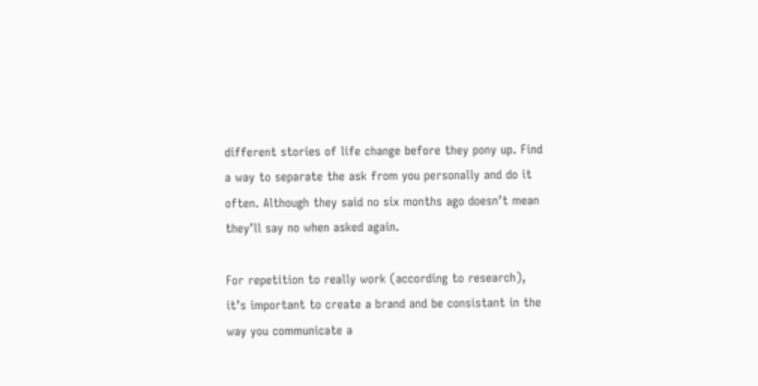different stories of life change before they pony up. Find a way to separate the ask from you personally and do it often. Although they said no six months ago doesn’t mean they’ll say no when asked again.

For repetition to really work (according to research), it’s important to create a brand and be consistant in the way you communicate a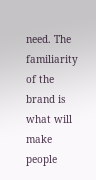need. The familiarity of the brand is what will make people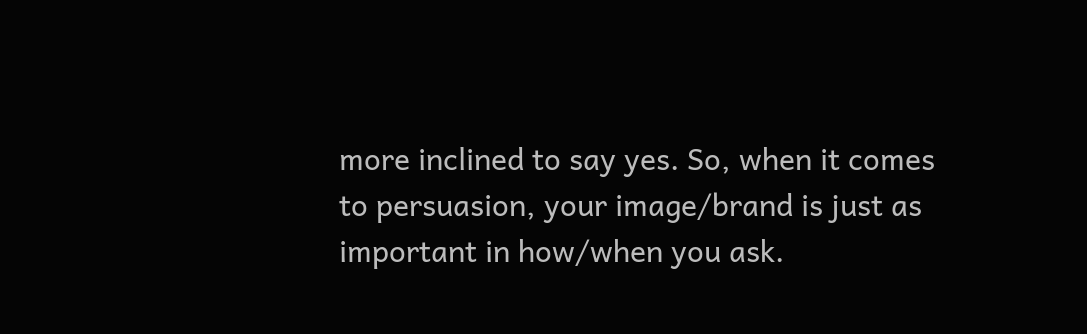more inclined to say yes. So, when it comes to persuasion, your image/brand is just as important in how/when you ask.